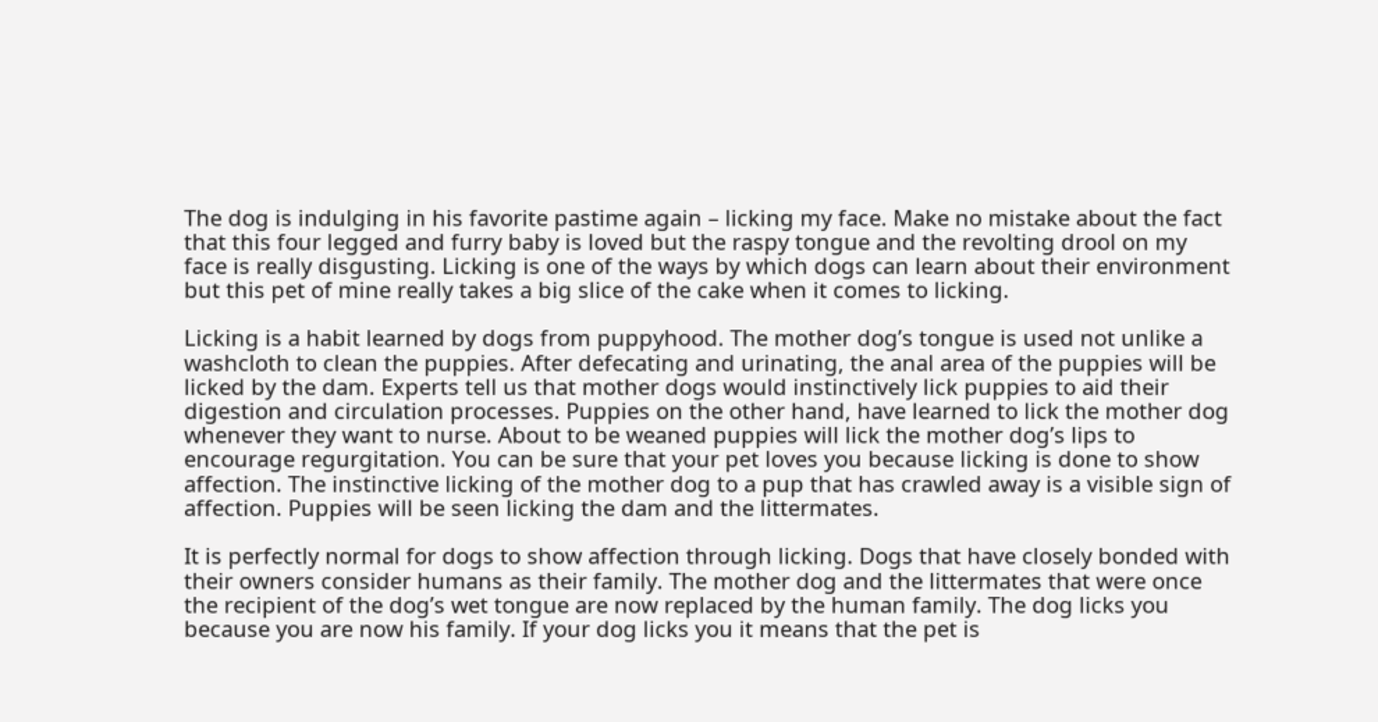The dog is indulging in his favorite pastime again – licking my face. Make no mistake about the fact that this four legged and furry baby is loved but the raspy tongue and the revolting drool on my face is really disgusting. Licking is one of the ways by which dogs can learn about their environment but this pet of mine really takes a big slice of the cake when it comes to licking.

Licking is a habit learned by dogs from puppyhood. The mother dog’s tongue is used not unlike a washcloth to clean the puppies. After defecating and urinating, the anal area of the puppies will be licked by the dam. Experts tell us that mother dogs would instinctively lick puppies to aid their digestion and circulation processes. Puppies on the other hand, have learned to lick the mother dog whenever they want to nurse. About to be weaned puppies will lick the mother dog’s lips to encourage regurgitation. You can be sure that your pet loves you because licking is done to show affection. The instinctive licking of the mother dog to a pup that has crawled away is a visible sign of affection. Puppies will be seen licking the dam and the littermates.

It is perfectly normal for dogs to show affection through licking. Dogs that have closely bonded with their owners consider humans as their family. The mother dog and the littermates that were once the recipient of the dog’s wet tongue are now replaced by the human family. The dog licks you because you are now his family. If your dog licks you it means that the pet is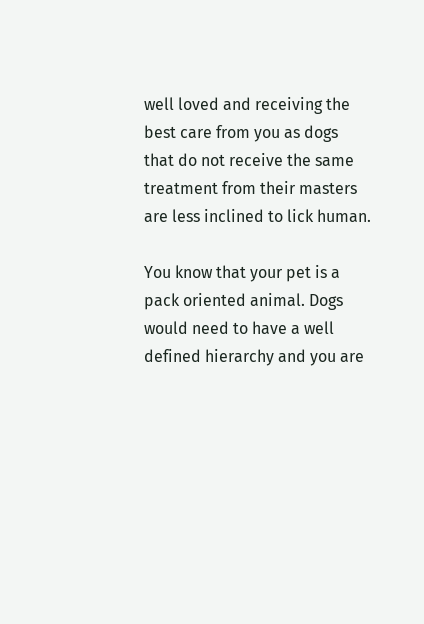well loved and receiving the best care from you as dogs that do not receive the same treatment from their masters are less inclined to lick human.

You know that your pet is a pack oriented animal. Dogs would need to have a well defined hierarchy and you are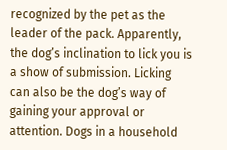recognized by the pet as the leader of the pack. Apparently, the dog’s inclination to lick you is a show of submission. Licking can also be the dog’s way of gaining your approval or attention. Dogs in a household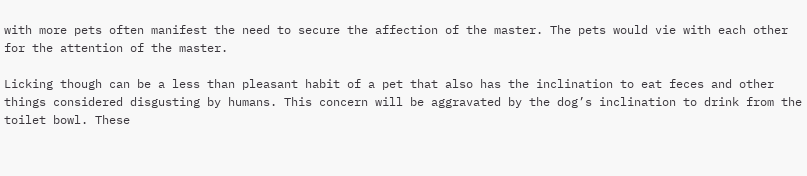with more pets often manifest the need to secure the affection of the master. The pets would vie with each other for the attention of the master.

Licking though can be a less than pleasant habit of a pet that also has the inclination to eat feces and other things considered disgusting by humans. This concern will be aggravated by the dog’s inclination to drink from the toilet bowl. These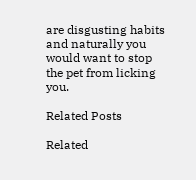are disgusting habits and naturally you would want to stop the pet from licking you.

Related Posts

Related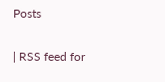Posts

| RSS feed for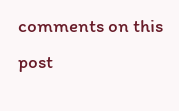comments on this post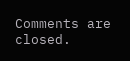Comments are closed.